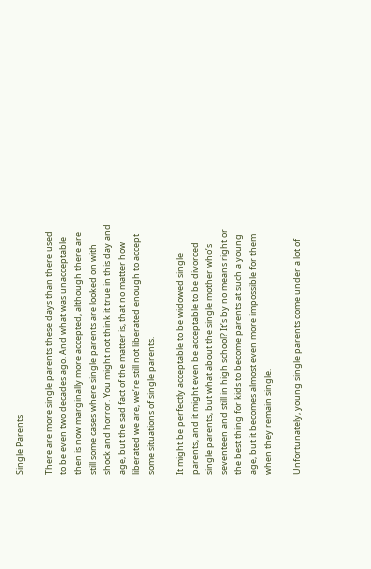Single Parents

There are more single parents these days than there used to be even two decades ago. And what was unacceptable then is now marginally more accepted, although there are still some cases where single parents are looked on with shock and horror. You might not think it true in this day and age, but the sad fact of the matter is, that no matter how liberated we are, we’re still not liberated enough to accept some situations of single parents.

It might be perfectly acceptable to be widowed single parents, and it might even be acceptable to be divorced single parents, but what about the single mother who’s seventeen and still in high school? It’s by no means right or the best thing for kids to become parents at such a young age, but it becomes almost even more impossible for them when they remain single.

Unfortunately, young single parents come under a lot of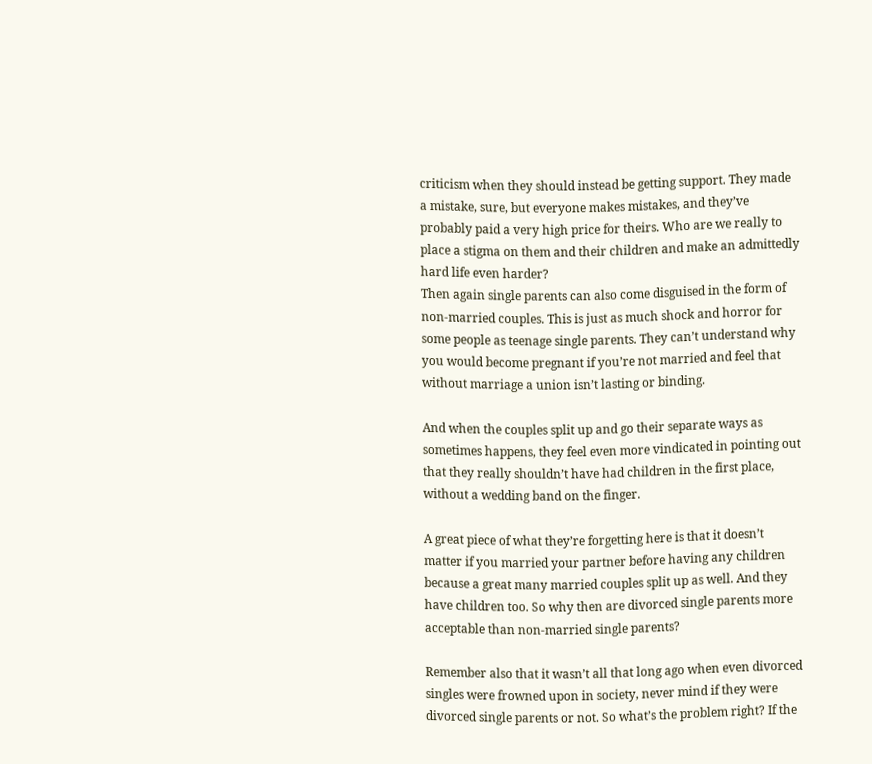criticism when they should instead be getting support. They made a mistake, sure, but everyone makes mistakes, and they’ve probably paid a very high price for theirs. Who are we really to place a stigma on them and their children and make an admittedly hard life even harder?
Then again single parents can also come disguised in the form of non-married couples. This is just as much shock and horror for some people as teenage single parents. They can’t understand why you would become pregnant if you’re not married and feel that without marriage a union isn’t lasting or binding.

And when the couples split up and go their separate ways as sometimes happens, they feel even more vindicated in pointing out that they really shouldn’t have had children in the first place, without a wedding band on the finger.

A great piece of what they’re forgetting here is that it doesn’t matter if you married your partner before having any children because a great many married couples split up as well. And they have children too. So why then are divorced single parents more acceptable than non-married single parents?

Remember also that it wasn’t all that long ago when even divorced singles were frowned upon in society, never mind if they were divorced single parents or not. So what’s the problem right? If the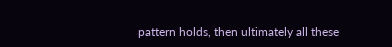pattern holds, then ultimately all these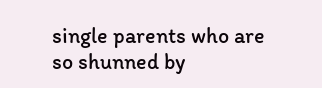single parents who are so shunned by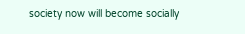society now will become socially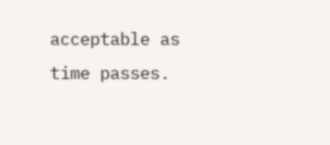acceptable as time passes.